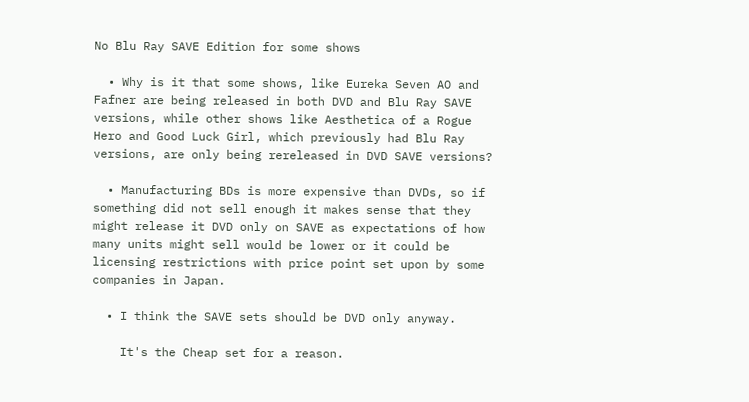No Blu Ray SAVE Edition for some shows

  • Why is it that some shows, like Eureka Seven AO and Fafner are being released in both DVD and Blu Ray SAVE versions, while other shows like Aesthetica of a Rogue Hero and Good Luck Girl, which previously had Blu Ray versions, are only being rereleased in DVD SAVE versions?

  • Manufacturing BDs is more expensive than DVDs, so if something did not sell enough it makes sense that they might release it DVD only on SAVE as expectations of how many units might sell would be lower or it could be licensing restrictions with price point set upon by some companies in Japan.

  • I think the SAVE sets should be DVD only anyway.

    It's the Cheap set for a reason.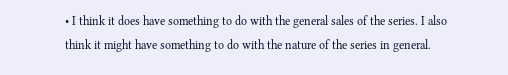• I think it does have something to do with the general sales of the series. I also think it might have something to do with the nature of the series in general.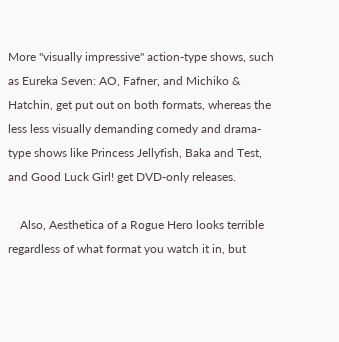More "visually impressive" action-type shows, such as Eureka Seven: AO, Fafner, and Michiko & Hatchin, get put out on both formats, whereas the less less visually demanding comedy and drama-type shows like Princess Jellyfish, Baka and Test, and Good Luck Girl! get DVD-only releases.

    Also, Aesthetica of a Rogue Hero looks terrible regardless of what format you watch it in, but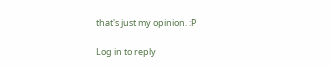that's just my opinion. :P

Log in to reply